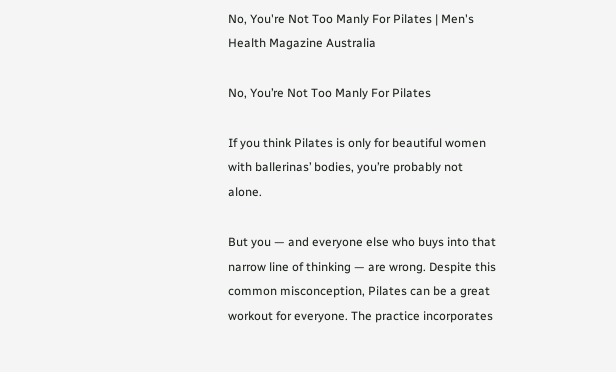No, You're Not Too Manly For Pilates | Men's Health Magazine Australia

No, You’re Not Too Manly For Pilates

If you think Pilates is only for beautiful women with ballerinas’ bodies, you’re probably not alone.

But you — and everyone else who buys into that narrow line of thinking — are wrong. Despite this common misconception, Pilates can be a great workout for everyone. The practice incorporates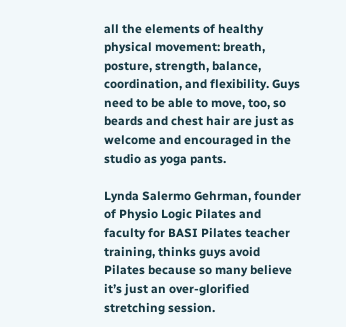all the elements of healthy physical movement: breath, posture, strength, balance, coordination, and flexibility. Guys need to be able to move, too, so beards and chest hair are just as welcome and encouraged in the studio as yoga pants.

Lynda Salermo Gehrman, founder of Physio Logic Pilates and faculty for BASI Pilates teacher training, thinks guys avoid Pilates because so many believe it’s just an over-glorified stretching session.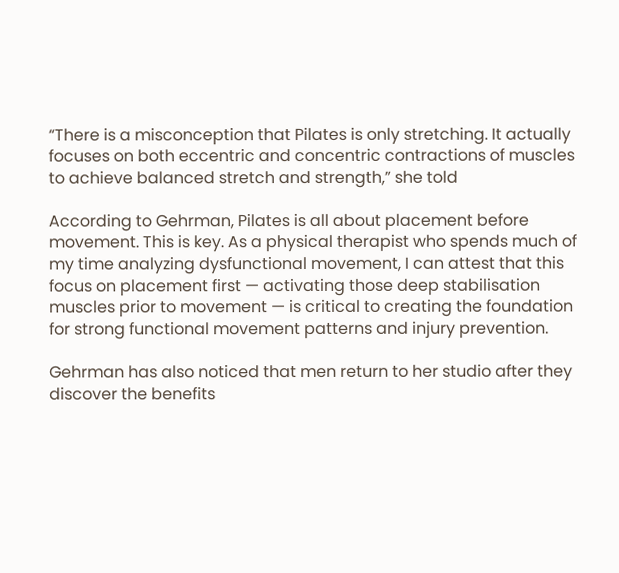“There is a misconception that Pilates is only stretching. It actually focuses on both eccentric and concentric contractions of muscles to achieve balanced stretch and strength,” she told

According to Gehrman, Pilates is all about placement before movement. This is key. As a physical therapist who spends much of my time analyzing dysfunctional movement, I can attest that this focus on placement first — activating those deep stabilisation muscles prior to movement — is critical to creating the foundation for strong functional movement patterns and injury prevention.

Gehrman has also noticed that men return to her studio after they discover the benefits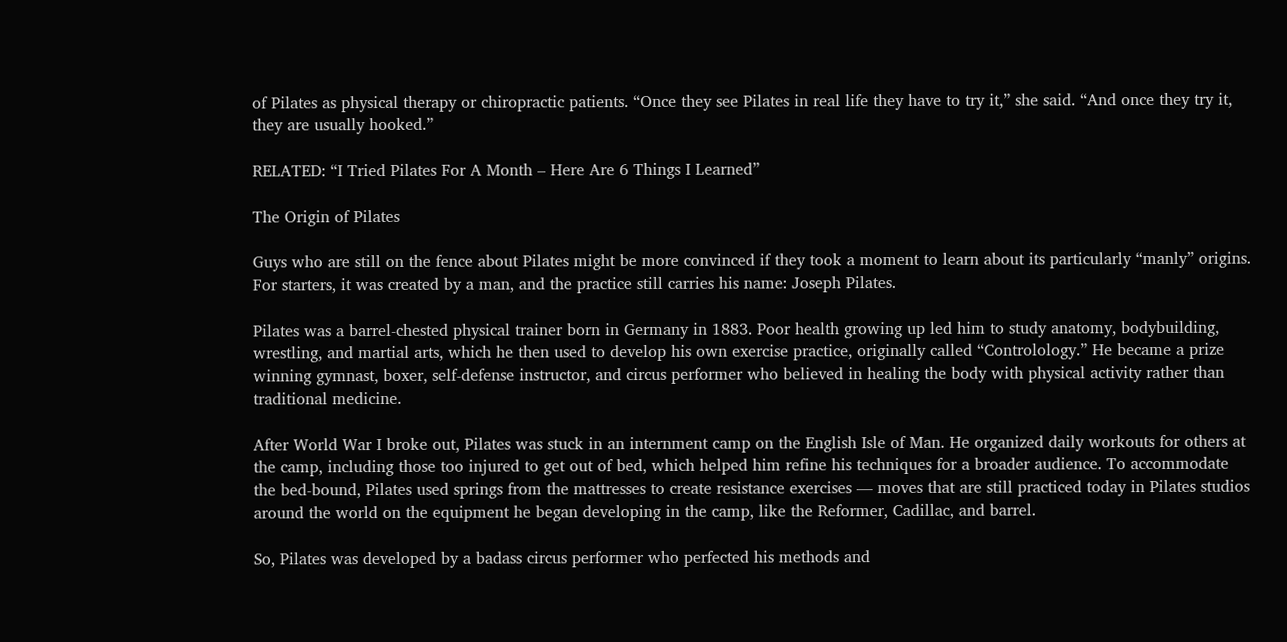of Pilates as physical therapy or chiropractic patients. “Once they see Pilates in real life they have to try it,” she said. “And once they try it, they are usually hooked.”

RELATED: “I Tried Pilates For A Month – Here Are 6 Things I Learned”

The Origin of Pilates

Guys who are still on the fence about Pilates might be more convinced if they took a moment to learn about its particularly “manly” origins. For starters, it was created by a man, and the practice still carries his name: Joseph Pilates.

Pilates was a barrel-chested physical trainer born in Germany in 1883. Poor health growing up led him to study anatomy, bodybuilding, wrestling, and martial arts, which he then used to develop his own exercise practice, originally called “Controlology.” He became a prize winning gymnast, boxer, self-defense instructor, and circus performer who believed in healing the body with physical activity rather than traditional medicine.

After World War I broke out, Pilates was stuck in an internment camp on the English Isle of Man. He organized daily workouts for others at the camp, including those too injured to get out of bed, which helped him refine his techniques for a broader audience. To accommodate the bed-bound, Pilates used springs from the mattresses to create resistance exercises — moves that are still practiced today in Pilates studios around the world on the equipment he began developing in the camp, like the Reformer, Cadillac, and barrel.

So, Pilates was developed by a badass circus performer who perfected his methods and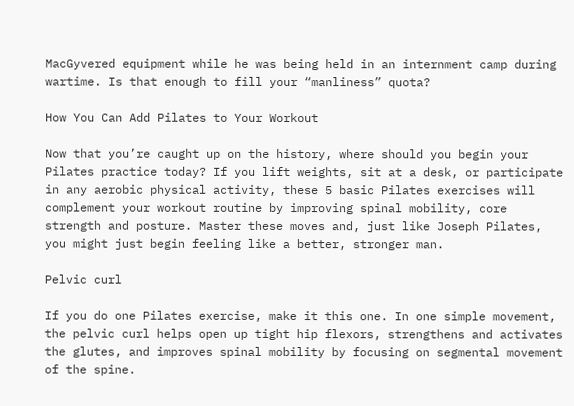MacGyvered equipment while he was being held in an internment camp during wartime. Is that enough to fill your “manliness” quota?

How You Can Add Pilates to Your Workout

Now that you’re caught up on the history, where should you begin your Pilates practice today? If you lift weights, sit at a desk, or participate in any aerobic physical activity, these 5 basic Pilates exercises will complement your workout routine by improving spinal mobility, core strength and posture. Master these moves and, just like Joseph Pilates, you might just begin feeling like a better, stronger man.

Pelvic curl

If you do one Pilates exercise, make it this one. In one simple movement, the pelvic curl helps open up tight hip flexors, strengthens and activates the glutes, and improves spinal mobility by focusing on segmental movement of the spine.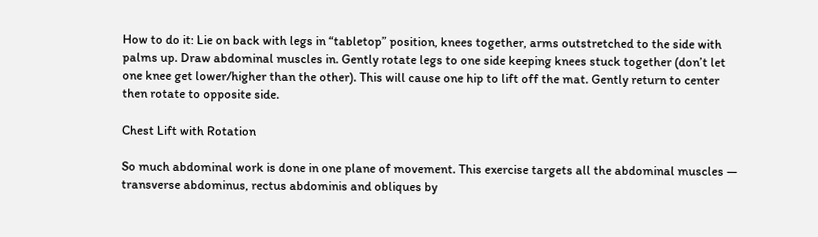How to do it: Lie on back with legs in “tabletop” position, knees together, arms outstretched to the side with palms up. Draw abdominal muscles in. Gently rotate legs to one side keeping knees stuck together (don’t let one knee get lower/higher than the other). This will cause one hip to lift off the mat. Gently return to center then rotate to opposite side.

Chest Lift with Rotation

So much abdominal work is done in one plane of movement. This exercise targets all the abdominal muscles — transverse abdominus, rectus abdominis and obliques by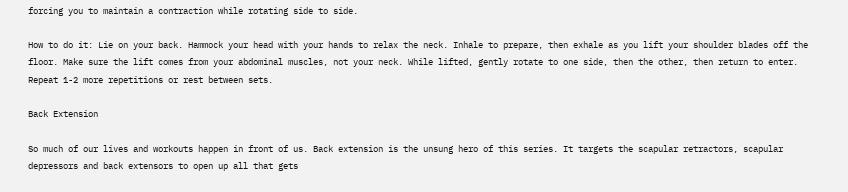forcing you to maintain a contraction while rotating side to side.

How to do it: Lie on your back. Hammock your head with your hands to relax the neck. Inhale to prepare, then exhale as you lift your shoulder blades off the floor. Make sure the lift comes from your abdominal muscles, not your neck. While lifted, gently rotate to one side, then the other, then return to enter. Repeat 1-2 more repetitions or rest between sets.

Back Extension

So much of our lives and workouts happen in front of us. Back extension is the unsung hero of this series. It targets the scapular retractors, scapular depressors and back extensors to open up all that gets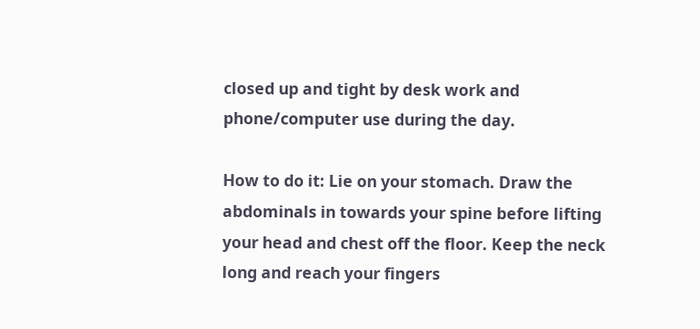closed up and tight by desk work and phone/computer use during the day.

How to do it: Lie on your stomach. Draw the abdominals in towards your spine before lifting your head and chest off the floor. Keep the neck long and reach your fingers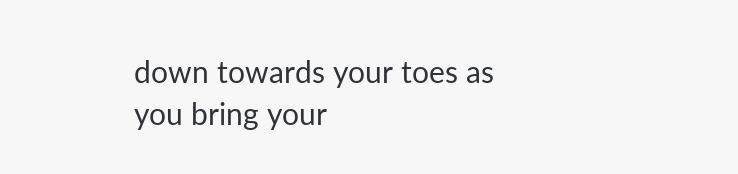down towards your toes as you bring your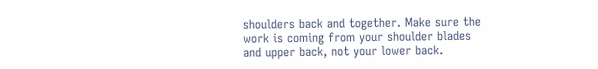shoulders back and together. Make sure the work is coming from your shoulder blades and upper back, not your lower back.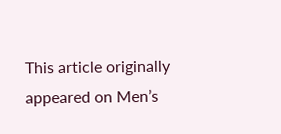This article originally appeared on Men’s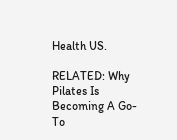Health US.

RELATED: Why Pilates Is Becoming A Go-To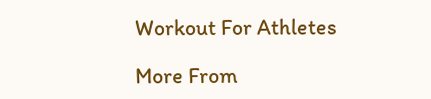Workout For Athletes

More From